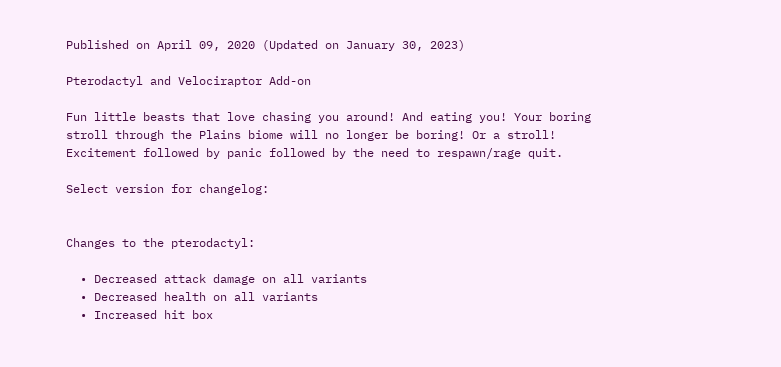Published on April 09, 2020 (Updated on January 30, 2023)

Pterodactyl and Velociraptor Add-on

Fun little beasts that love chasing you around! And eating you! Your boring stroll through the Plains biome will no longer be boring! Or a stroll! Excitement followed by panic followed by the need to respawn/rage quit.

Select version for changelog:


Changes to the pterodactyl:

  • Decreased attack damage on all variants
  • Decreased health on all variants
  • Increased hit box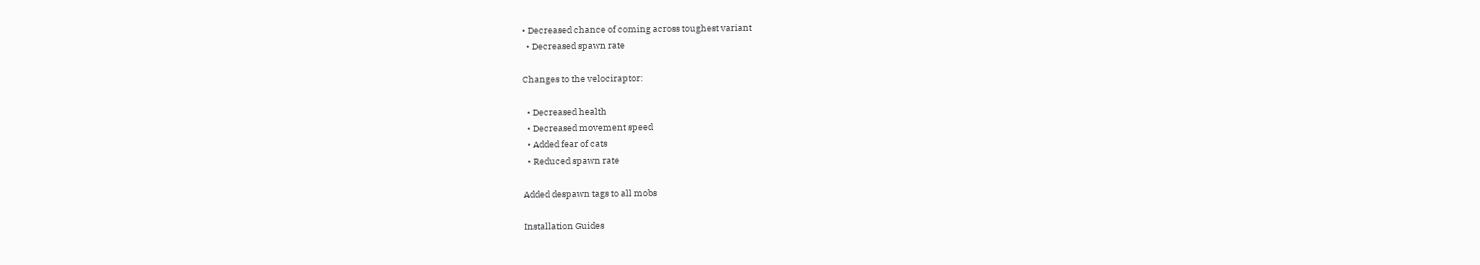• Decreased chance of coming across toughest variant
  • Decreased spawn rate

Changes to the velociraptor:

  • Decreased health
  • Decreased movement speed
  • Added fear of cats
  • Reduced spawn rate

Added despawn tags to all mobs

Installation Guides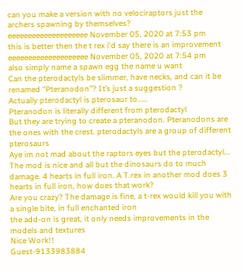can you make a version with no velociraptors just the archers spawning by themselves?
eeeeeeeeeeeeeeeeeeee November 05, 2020 at 7:53 pm
this is better then the t rex i'd say there is an improvement
eeeeeeeeeeeeeeeeeeee November 05, 2020 at 7:54 pm
also simply name a spawn egg the name u want
Can the pterodactyls be slimmer, have necks, and can it be renamed “Pteranodon”? It’s just a suggestion ?
Actually pterodactyl is pterosaur to.....
Pteranodon is literally different from pterodactyl
But they are trying to create a pteranodon. Pteranodons are the ones with the crest. pterodactyls are a group of different pterosaurs
Aye im not mad about the raptors eyes but the pterodactyl...
The mod is nice and all but the dinosaurs do to much damage. 4 hearts in full iron. A T.rex in another mod does 3 hearts in full iron, how does that work?
Are you crazy? The damage is fine, a t-rex would kill you with a single bite, in full enchanted iron
the add-on is great, it only needs improvements in the models and textures
Nice Work!!
Guest-9133983884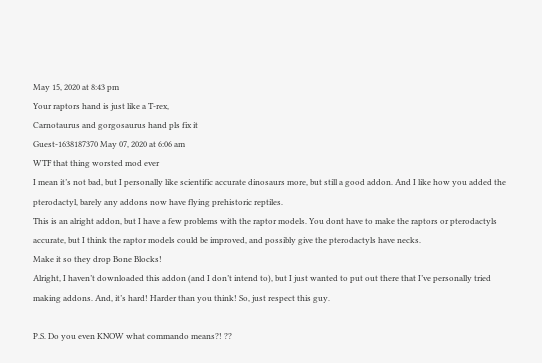May 15, 2020 at 8:43 pm
Your raptors hand is just like a T-rex,
Carnotaurus and gorgosaurus hand pls fix it
Guest-1638187370 May 07, 2020 at 6:06 am
WTF that thing worsted mod ever
I mean it’s not bad, but I personally like scientific accurate dinosaurs more, but still a good addon. And I like how you added the pterodactyl, barely any addons now have flying prehistoric reptiles.
This is an alright addon, but I have a few problems with the raptor models. You dont have to make the raptors or pterodactyls accurate, but I think the raptor models could be improved, and possibly give the pterodactyls have necks.
Make it so they drop Bone Blocks!
Alright, I haven’t downloaded this addon (and I don’t intend to), but I just wanted to put out there that I’ve personally tried making addons. And, it’s hard! Harder than you think! So, just respect this guy.

P.S. Do you even KNOW what commando means?! ??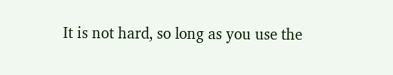It is not hard, so long as you use the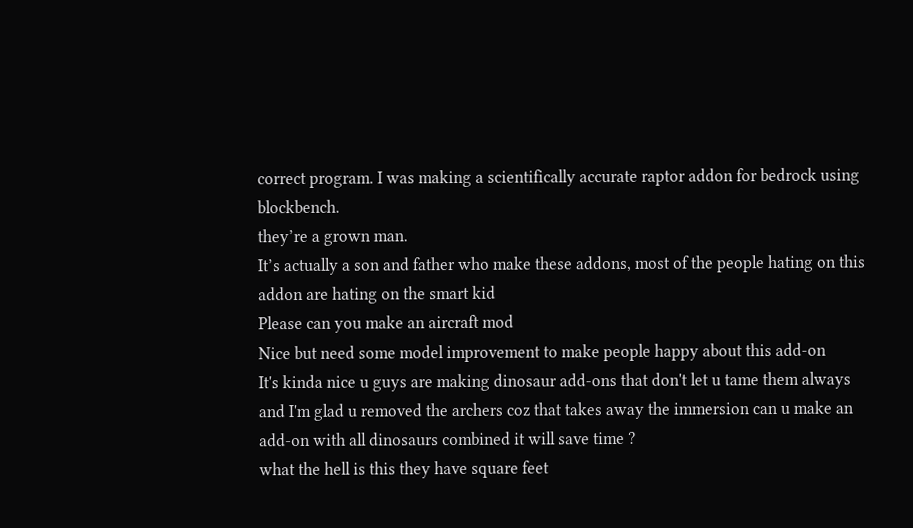correct program. I was making a scientifically accurate raptor addon for bedrock using blockbench.
they’re a grown man.
It’s actually a son and father who make these addons, most of the people hating on this addon are hating on the smart kid
Please can you make an aircraft mod
Nice but need some model improvement to make people happy about this add-on
It's kinda nice u guys are making dinosaur add-ons that don't let u tame them always and I'm glad u removed the archers coz that takes away the immersion can u make an add-on with all dinosaurs combined it will save time ?
what the hell is this they have square feet